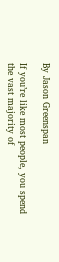By Jason Greenspan

If you’re like most people, you spend the vast majority of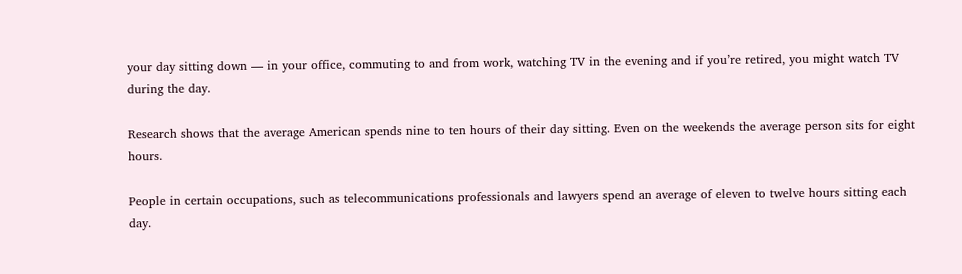your day sitting down — in your office, commuting to and from work, watching TV in the evening and if you’re retired, you might watch TV during the day.

Research shows that the average American spends nine to ten hours of their day sitting. Even on the weekends the average person sits for eight hours.

People in certain occupations, such as telecommunications professionals and lawyers spend an average of eleven to twelve hours sitting each day.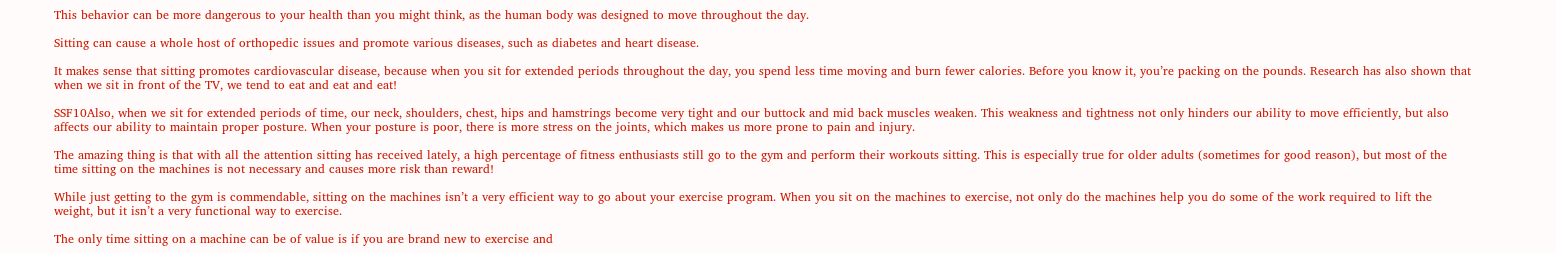This behavior can be more dangerous to your health than you might think, as the human body was designed to move throughout the day.

Sitting can cause a whole host of orthopedic issues and promote various diseases, such as diabetes and heart disease.

It makes sense that sitting promotes cardiovascular disease, because when you sit for extended periods throughout the day, you spend less time moving and burn fewer calories. Before you know it, you’re packing on the pounds. Research has also shown that when we sit in front of the TV, we tend to eat and eat and eat!

SSF10Also, when we sit for extended periods of time, our neck, shoulders, chest, hips and hamstrings become very tight and our buttock and mid back muscles weaken. This weakness and tightness not only hinders our ability to move efficiently, but also affects our ability to maintain proper posture. When your posture is poor, there is more stress on the joints, which makes us more prone to pain and injury.

The amazing thing is that with all the attention sitting has received lately, a high percentage of fitness enthusiasts still go to the gym and perform their workouts sitting. This is especially true for older adults (sometimes for good reason), but most of the time sitting on the machines is not necessary and causes more risk than reward!

While just getting to the gym is commendable, sitting on the machines isn’t a very efficient way to go about your exercise program. When you sit on the machines to exercise, not only do the machines help you do some of the work required to lift the weight, but it isn’t a very functional way to exercise.

The only time sitting on a machine can be of value is if you are brand new to exercise and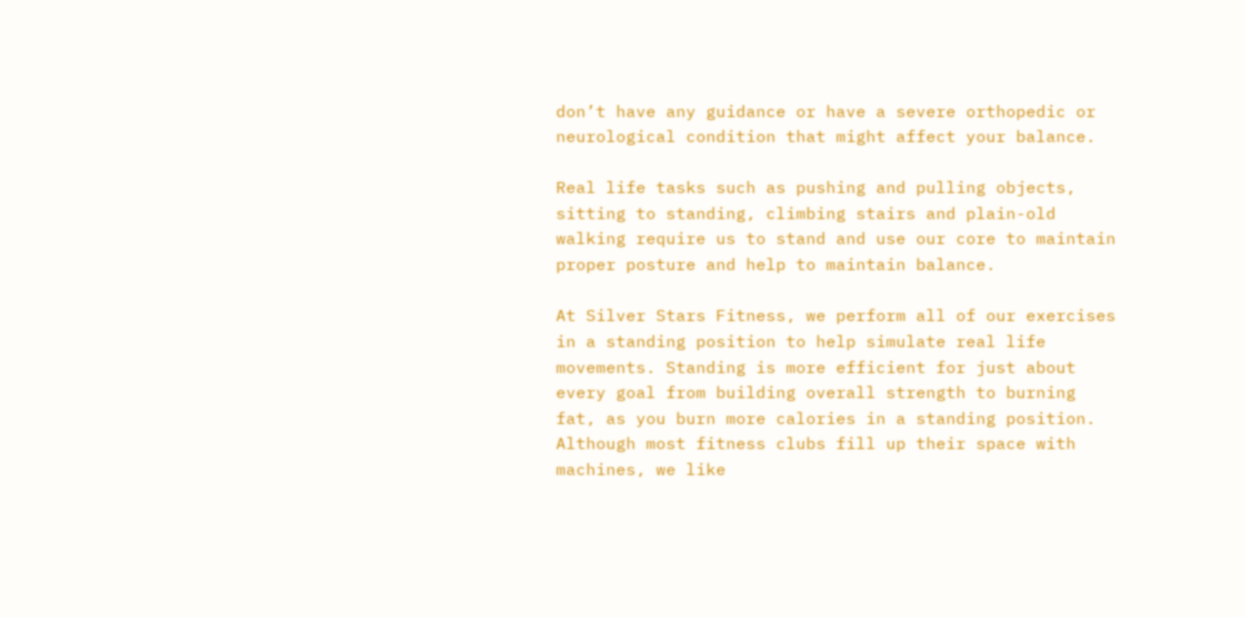don’t have any guidance or have a severe orthopedic or neurological condition that might affect your balance.

Real life tasks such as pushing and pulling objects, sitting to standing, climbing stairs and plain-old walking require us to stand and use our core to maintain proper posture and help to maintain balance.

At Silver Stars Fitness, we perform all of our exercises in a standing position to help simulate real life movements. Standing is more efficient for just about every goal from building overall strength to burning fat, as you burn more calories in a standing position. Although most fitness clubs fill up their space with machines, we like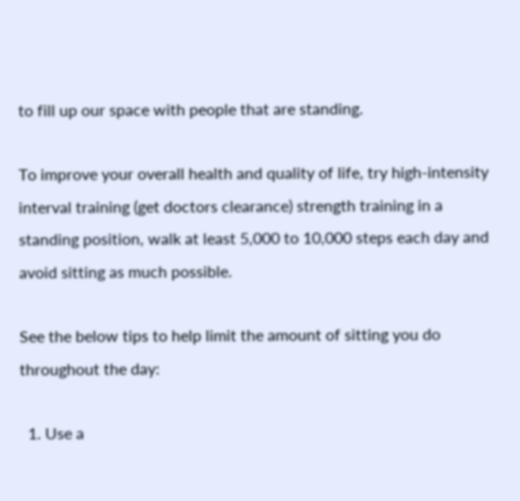to fill up our space with people that are standing.

To improve your overall health and quality of life, try high-intensity interval training (get doctors clearance) strength training in a standing position, walk at least 5,000 to 10,000 steps each day and avoid sitting as much possible.

See the below tips to help limit the amount of sitting you do throughout the day:

  1. Use a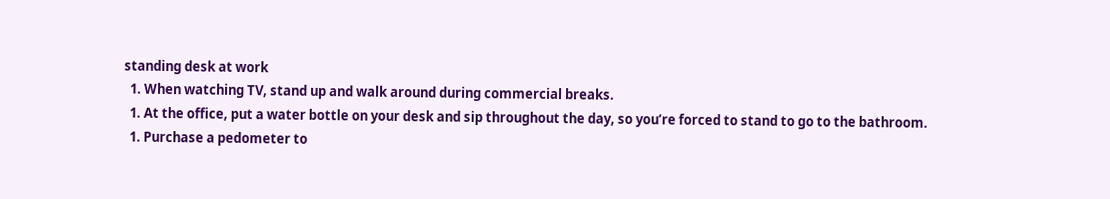standing desk at work
  1. When watching TV, stand up and walk around during commercial breaks.
  1. At the office, put a water bottle on your desk and sip throughout the day, so you’re forced to stand to go to the bathroom.
  1. Purchase a pedometer to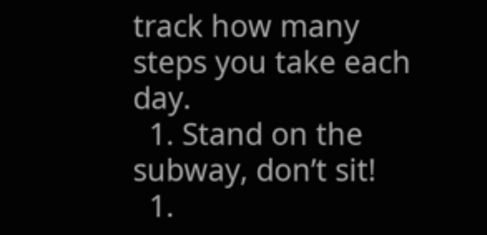track how many steps you take each day.
  1. Stand on the subway, don’t sit!
  1.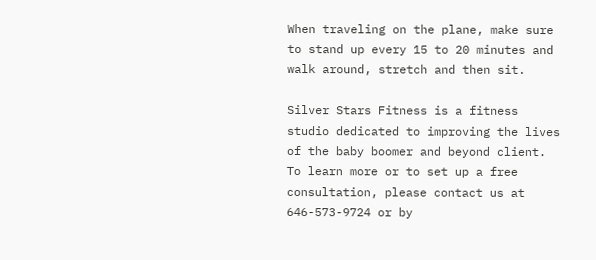When traveling on the plane, make sure to stand up every 15 to 20 minutes and walk around, stretch and then sit.

Silver Stars Fitness is a fitness studio dedicated to improving the lives of the baby boomer and beyond client. To learn more or to set up a free consultation, please contact us at 646-573-9724 or by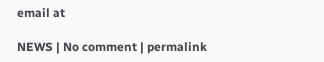email at

NEWS | No comment | permalink